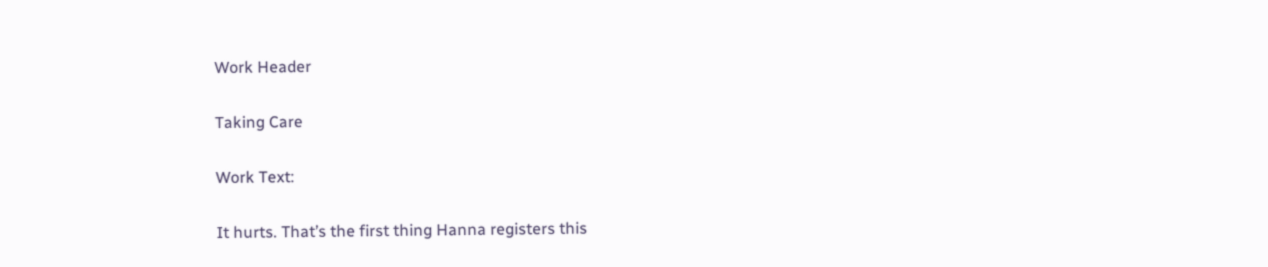Work Header

Taking Care

Work Text:

It hurts. That’s the first thing Hanna registers this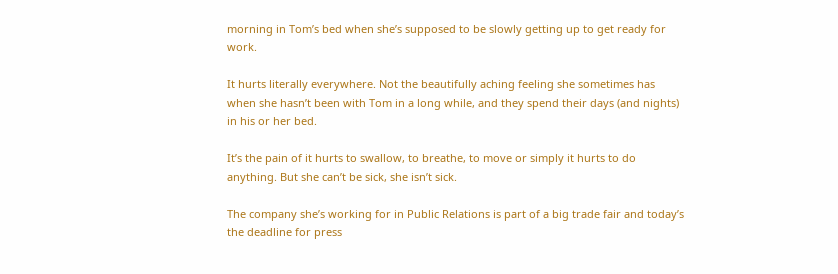morning in Tom’s bed when she’s supposed to be slowly getting up to get ready for work.

It hurts literally everywhere. Not the beautifully aching feeling she sometimes has when she hasn’t been with Tom in a long while, and they spend their days (and nights) in his or her bed.

It’s the pain of it hurts to swallow, to breathe, to move or simply it hurts to do anything. But she can’t be sick, she isn’t sick.

The company she’s working for in Public Relations is part of a big trade fair and today’s the deadline for press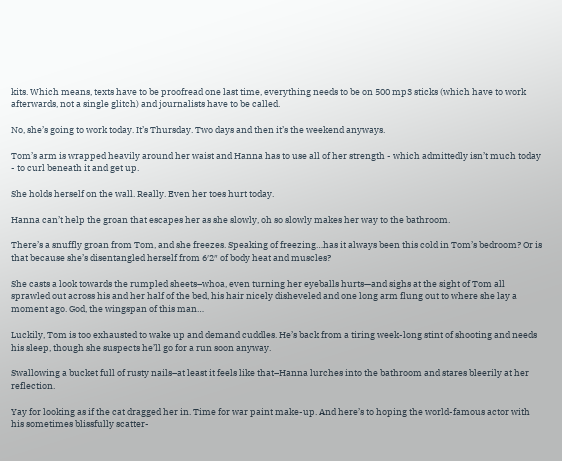kits. Which means, texts have to be proofread one last time, everything needs to be on 500 mp3 sticks (which have to work afterwards, not a single glitch) and journalists have to be called.

No, she’s going to work today. It’s Thursday. Two days and then it’s the weekend anyways.

Tom’s arm is wrapped heavily around her waist and Hanna has to use all of her strength - which admittedly isn’t much today - to curl beneath it and get up.

She holds herself on the wall. Really. Even her toes hurt today.

Hanna can’t help the groan that escapes her as she slowly, oh so slowly makes her way to the bathroom.

There’s a snuffly groan from Tom, and she freezes. Speaking of freezing…has it always been this cold in Tom’s bedroom? Or is that because she’s disentangled herself from 6′2″ of body heat and muscles?

She casts a look towards the rumpled sheets–whoa, even turning her eyeballs hurts—and sighs at the sight of Tom all sprawled out across his and her half of the bed, his hair nicely disheveled and one long arm flung out to where she lay a moment ago. God, the wingspan of this man…

Luckily, Tom is too exhausted to wake up and demand cuddles. He’s back from a tiring week-long stint of shooting and needs his sleep, though she suspects he’ll go for a run soon anyway.

Swallowing a bucket full of rusty nails–at least it feels like that–Hanna lurches into the bathroom and stares bleerily at her reflection.

Yay for looking as if the cat dragged her in. Time for war paint make-up. And here’s to hoping the world-famous actor with his sometimes blissfully scatter-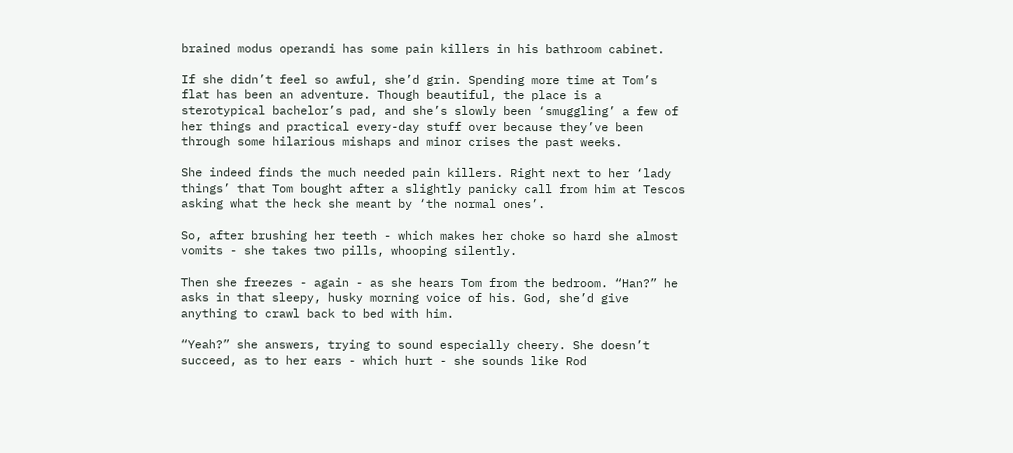brained modus operandi has some pain killers in his bathroom cabinet.

If she didn’t feel so awful, she’d grin. Spending more time at Tom’s flat has been an adventure. Though beautiful, the place is a sterotypical bachelor’s pad, and she’s slowly been ‘smuggling’ a few of her things and practical every-day stuff over because they’ve been through some hilarious mishaps and minor crises the past weeks.

She indeed finds the much needed pain killers. Right next to her ‘lady things’ that Tom bought after a slightly panicky call from him at Tescos asking what the heck she meant by ‘the normal ones’.

So, after brushing her teeth - which makes her choke so hard she almost vomits - she takes two pills, whooping silently.

Then she freezes - again - as she hears Tom from the bedroom. “Han?” he asks in that sleepy, husky morning voice of his. God, she’d give anything to crawl back to bed with him.

“Yeah?” she answers, trying to sound especially cheery. She doesn’t succeed, as to her ears - which hurt - she sounds like Rod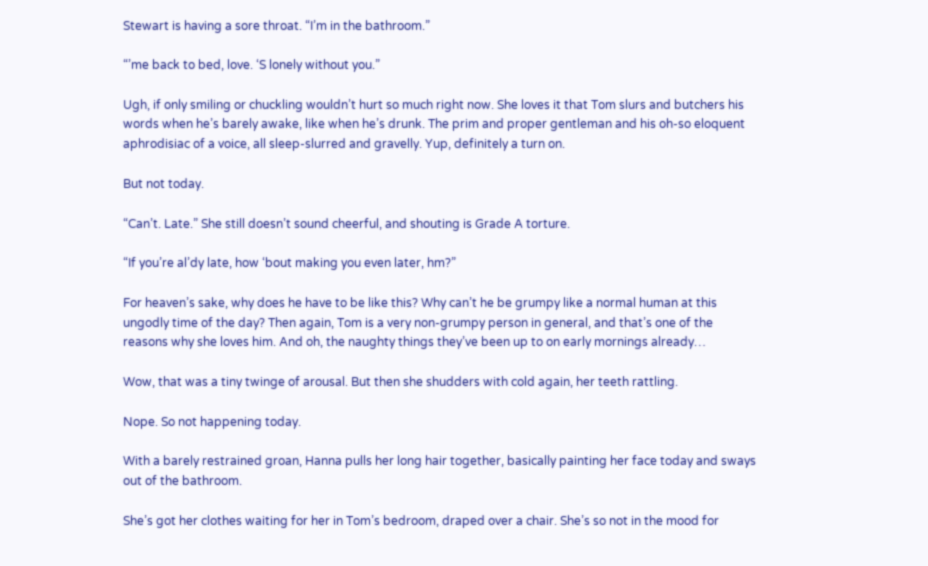Stewart is having a sore throat. “I’m in the bathroom.”

“’me back to bed, love. ‘S lonely without you.”

Ugh, if only smiling or chuckling wouldn’t hurt so much right now. She loves it that Tom slurs and butchers his words when he’s barely awake, like when he’s drunk. The prim and proper gentleman and his oh-so eloquent aphrodisiac of a voice, all sleep-slurred and gravelly. Yup, definitely a turn on.

But not today.

“Can’t. Late.” She still doesn’t sound cheerful, and shouting is Grade A torture.

“If you’re al’dy late, how ‘bout making you even later, hm?”

For heaven’s sake, why does he have to be like this? Why can’t he be grumpy like a normal human at this ungodly time of the day? Then again, Tom is a very non-grumpy person in general, and that’s one of the reasons why she loves him. And oh, the naughty things they’ve been up to on early mornings already…

Wow, that was a tiny twinge of arousal. But then she shudders with cold again, her teeth rattling.

Nope. So not happening today.

With a barely restrained groan, Hanna pulls her long hair together, basically painting her face today and sways out of the bathroom.

She’s got her clothes waiting for her in Tom’s bedroom, draped over a chair. She’s so not in the mood for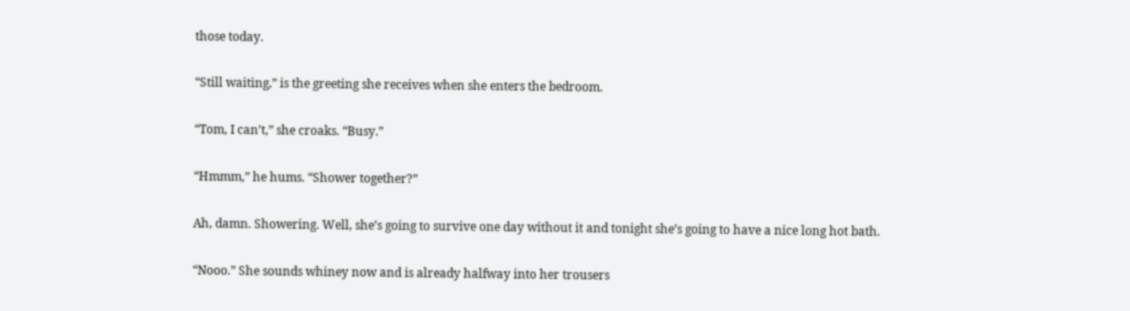those today.

“Still waiting,” is the greeting she receives when she enters the bedroom.

“Tom, I can’t,” she croaks. “Busy.”

“Hmmm,” he hums. “Shower together?”

Ah, damn. Showering. Well, she’s going to survive one day without it and tonight she’s going to have a nice long hot bath.

“Nooo.” She sounds whiney now and is already halfway into her trousers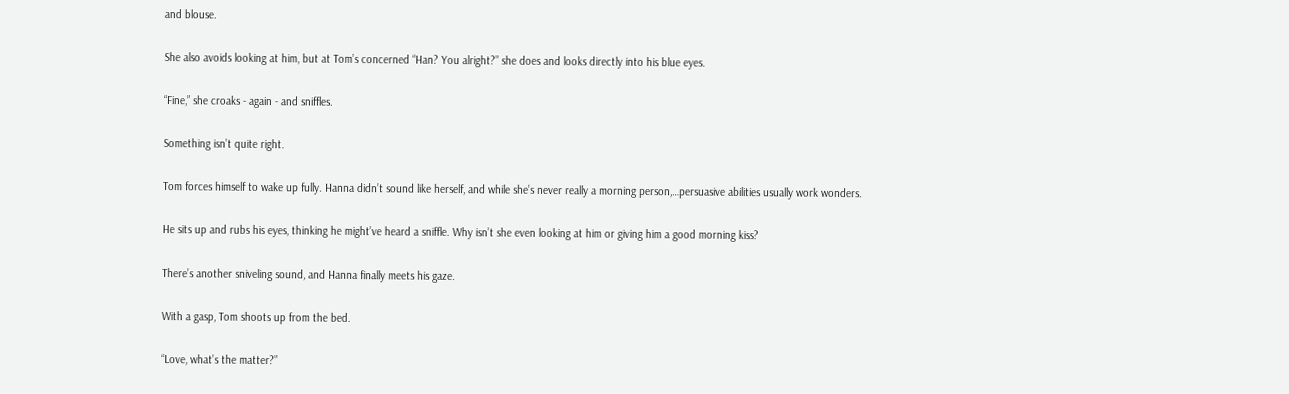and blouse.

She also avoids looking at him, but at Tom’s concerned “Han? You alright?” she does and looks directly into his blue eyes.

“Fine,” she croaks - again - and sniffles.

Something isn’t quite right.

Tom forces himself to wake up fully. Hanna didn’t sound like herself, and while she’s never really a morning person,…persuasive abilities usually work wonders.

He sits up and rubs his eyes, thinking he might’ve heard a sniffle. Why isn’t she even looking at him or giving him a good morning kiss?

There’s another sniveling sound, and Hanna finally meets his gaze.

With a gasp, Tom shoots up from the bed.

“Love, what’s the matter?”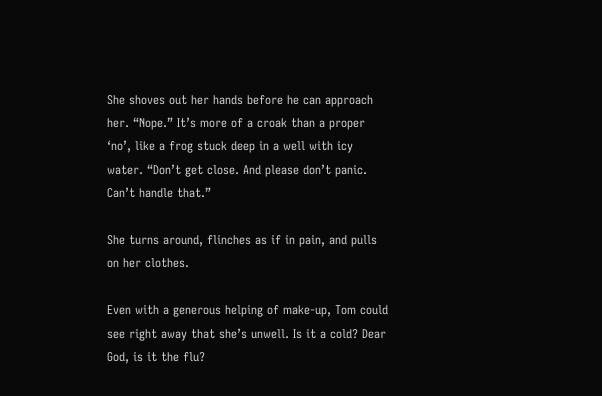She shoves out her hands before he can approach her. “Nope.” It’s more of a croak than a proper ‘no’, like a frog stuck deep in a well with icy water. “Don’t get close. And please don’t panic. Can’t handle that.”

She turns around, flinches as if in pain, and pulls on her clothes.

Even with a generous helping of make-up, Tom could see right away that she’s unwell. Is it a cold? Dear God, is it the flu?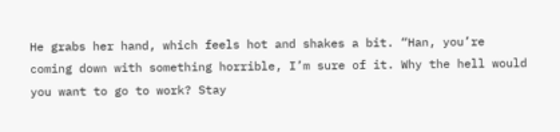He grabs her hand, which feels hot and shakes a bit. “Han, you’re coming down with something horrible, I’m sure of it. Why the hell would you want to go to work? Stay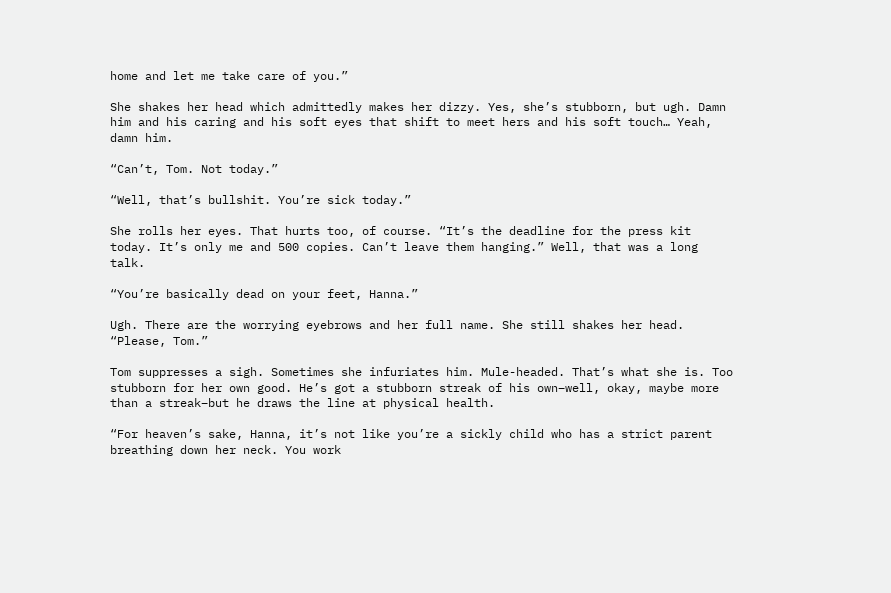home and let me take care of you.”

She shakes her head which admittedly makes her dizzy. Yes, she’s stubborn, but ugh. Damn him and his caring and his soft eyes that shift to meet hers and his soft touch… Yeah, damn him.

“Can’t, Tom. Not today.”

“Well, that’s bullshit. You’re sick today.”

She rolls her eyes. That hurts too, of course. “It’s the deadline for the press kit today. It’s only me and 500 copies. Can’t leave them hanging.” Well, that was a long talk.

“You’re basically dead on your feet, Hanna.”

Ugh. There are the worrying eyebrows and her full name. She still shakes her head. “Please, Tom.”

Tom suppresses a sigh. Sometimes she infuriates him. Mule-headed. That’s what she is. Too stubborn for her own good. He’s got a stubborn streak of his own–well, okay, maybe more than a streak–but he draws the line at physical health.

“For heaven’s sake, Hanna, it’s not like you’re a sickly child who has a strict parent breathing down her neck. You work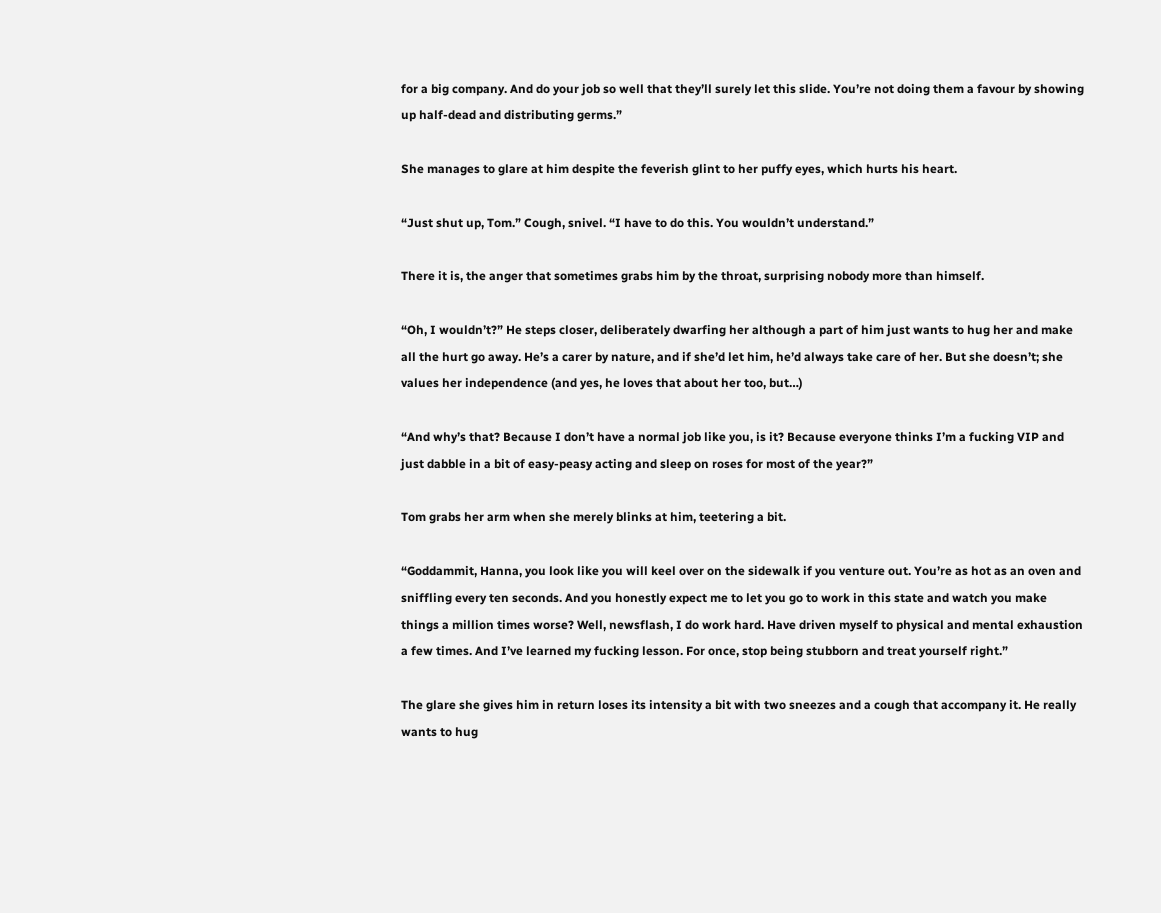for a big company. And do your job so well that they’ll surely let this slide. You’re not doing them a favour by showing up half-dead and distributing germs.”

She manages to glare at him despite the feverish glint to her puffy eyes, which hurts his heart.

“Just shut up, Tom.” Cough, snivel. “I have to do this. You wouldn’t understand.”

There it is, the anger that sometimes grabs him by the throat, surprising nobody more than himself.

“Oh, I wouldn’t?” He steps closer, deliberately dwarfing her although a part of him just wants to hug her and make all the hurt go away. He’s a carer by nature, and if she’d let him, he’d always take care of her. But she doesn’t; she values her independence (and yes, he loves that about her too, but…)

“And why’s that? Because I don’t have a normal job like you, is it? Because everyone thinks I’m a fucking VIP and just dabble in a bit of easy-peasy acting and sleep on roses for most of the year?”

Tom grabs her arm when she merely blinks at him, teetering a bit.

“Goddammit, Hanna, you look like you will keel over on the sidewalk if you venture out. You’re as hot as an oven and sniffling every ten seconds. And you honestly expect me to let you go to work in this state and watch you make things a million times worse? Well, newsflash, I do work hard. Have driven myself to physical and mental exhaustion a few times. And I’ve learned my fucking lesson. For once, stop being stubborn and treat yourself right.”

The glare she gives him in return loses its intensity a bit with two sneezes and a cough that accompany it. He really wants to hug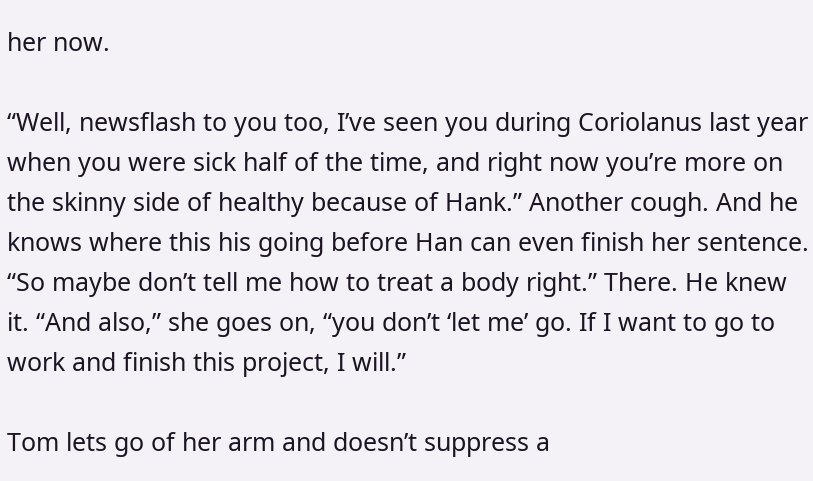her now.

“Well, newsflash to you too, I’ve seen you during Coriolanus last year when you were sick half of the time, and right now you’re more on the skinny side of healthy because of Hank.” Another cough. And he knows where this his going before Han can even finish her sentence. “So maybe don’t tell me how to treat a body right.” There. He knew it. “And also,” she goes on, “you don’t ‘let me’ go. If I want to go to work and finish this project, I will.”

Tom lets go of her arm and doesn’t suppress a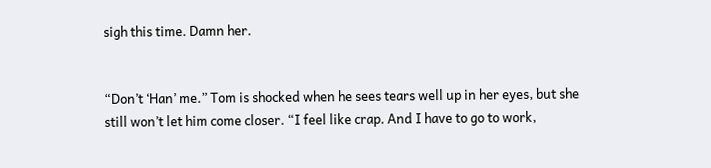sigh this time. Damn her.


“Don’t ‘Han’ me.” Tom is shocked when he sees tears well up in her eyes, but she still won’t let him come closer. “I feel like crap. And I have to go to work,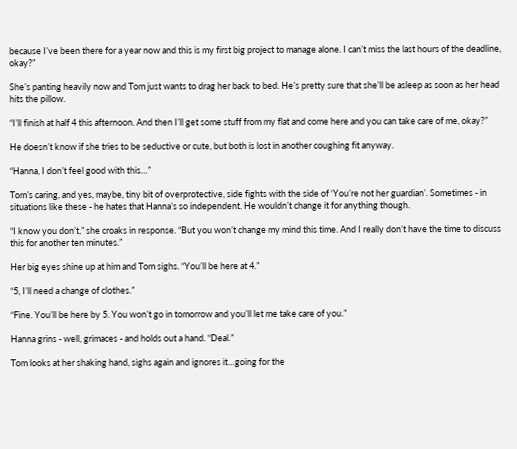because I’ve been there for a year now and this is my first big project to manage alone. I can’t miss the last hours of the deadline, okay?”

She’s panting heavily now and Tom just wants to drag her back to bed. He’s pretty sure that she’ll be asleep as soon as her head hits the pillow.

“I’ll finish at half 4 this afternoon. And then I’ll get some stuff from my flat and come here and you can take care of me, okay?”

He doesn’t know if she tries to be seductive or cute, but both is lost in another coughing fit anyway.

“Hanna, I don’t feel good with this…”

Tom’s caring, and yes, maybe, tiny bit of overprotective, side fights with the side of ‘You’re not her guardian’. Sometimes - in situations like these - he hates that Hanna’s so independent. He wouldn’t change it for anything though.

“I know you don’t,” she croaks in response. “But you won’t change my mind this time. And I really don’t have the time to discuss this for another ten minutes.”

Her big eyes shine up at him and Tom sighs. “You’ll be here at 4.”

“5, I’ll need a change of clothes.”

“Fine. You’ll be here by 5. You won’t go in tomorrow and you’ll let me take care of you.”

Hanna grins - well, grimaces - and holds out a hand. “Deal.”

Tom looks at her shaking hand, sighs again and ignores it…going for the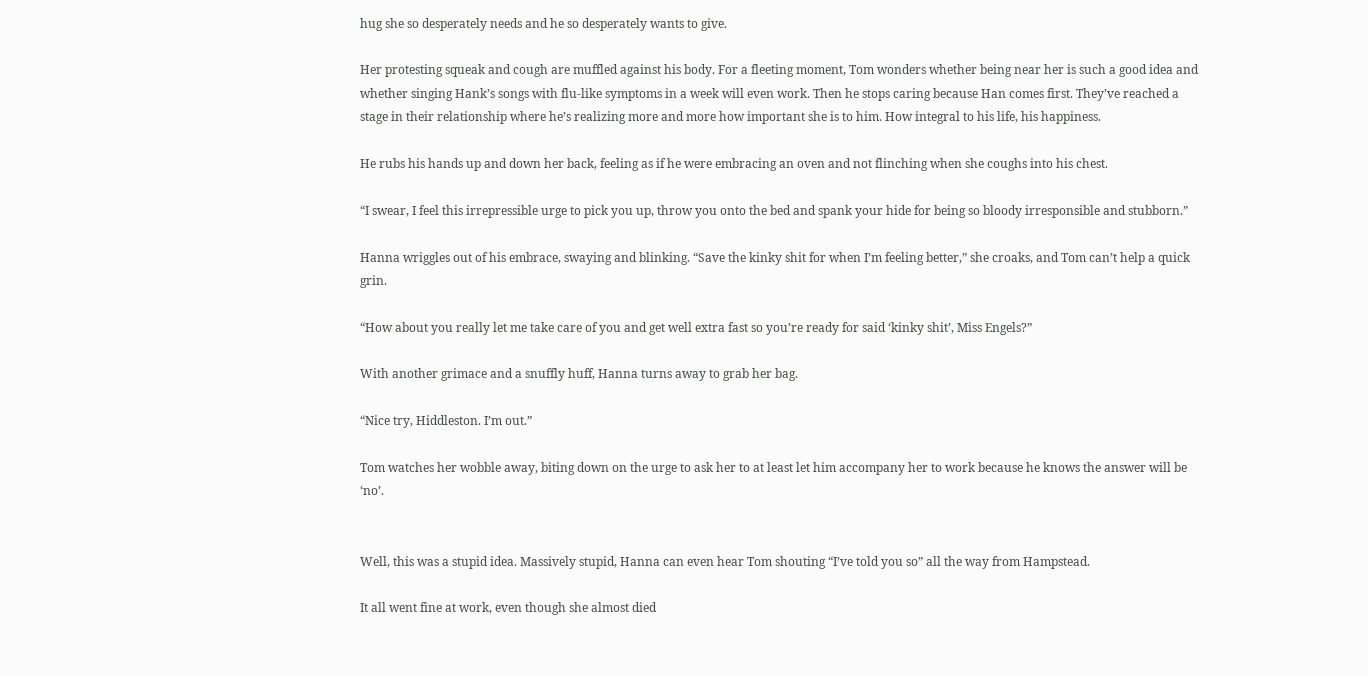hug she so desperately needs and he so desperately wants to give.

Her protesting squeak and cough are muffled against his body. For a fleeting moment, Tom wonders whether being near her is such a good idea and whether singing Hank’s songs with flu-like symptoms in a week will even work. Then he stops caring because Han comes first. They’ve reached a stage in their relationship where he’s realizing more and more how important she is to him. How integral to his life, his happiness.

He rubs his hands up and down her back, feeling as if he were embracing an oven and not flinching when she coughs into his chest.

“I swear, I feel this irrepressible urge to pick you up, throw you onto the bed and spank your hide for being so bloody irresponsible and stubborn.”

Hanna wriggles out of his embrace, swaying and blinking. “Save the kinky shit for when I’m feeling better,” she croaks, and Tom can’t help a quick grin.

“How about you really let me take care of you and get well extra fast so you’re ready for said ‘kinky shit’, Miss Engels?”

With another grimace and a snuffly huff, Hanna turns away to grab her bag.

“Nice try, Hiddleston. I’m out.”

Tom watches her wobble away, biting down on the urge to ask her to at least let him accompany her to work because he knows the answer will be ‘no’.


Well, this was a stupid idea. Massively stupid, Hanna can even hear Tom shouting “I’ve told you so” all the way from Hampstead.

It all went fine at work, even though she almost died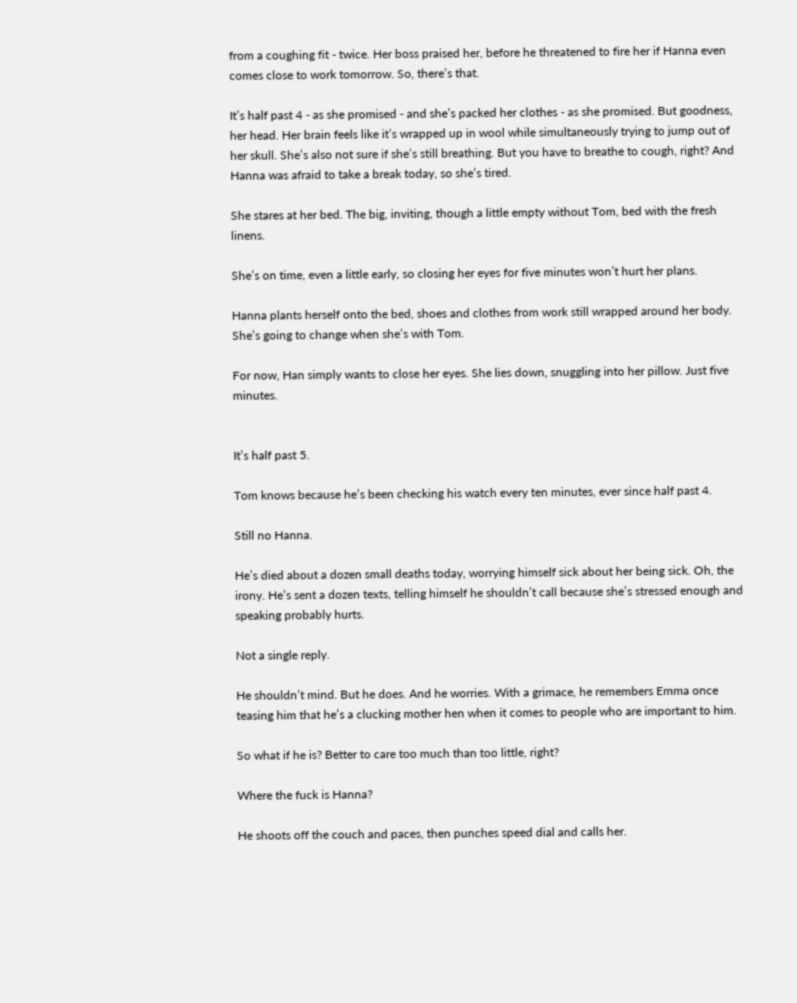from a coughing fit - twice. Her boss praised her, before he threatened to fire her if Hanna even comes close to work tomorrow. So, there’s that.

It’s half past 4 - as she promised - and she’s packed her clothes - as she promised. But goodness, her head. Her brain feels like it’s wrapped up in wool while simultaneously trying to jump out of her skull. She’s also not sure if she’s still breathing. But you have to breathe to cough, right? And Hanna was afraid to take a break today, so she’s tired.

She stares at her bed. The big, inviting, though a little empty without Tom, bed with the fresh linens.

She’s on time, even a little early, so closing her eyes for five minutes won’t hurt her plans.

Hanna plants herself onto the bed, shoes and clothes from work still wrapped around her body. She’s going to change when she’s with Tom.

For now, Han simply wants to close her eyes. She lies down, snuggling into her pillow. Just five minutes.


It’s half past 5.

Tom knows because he’s been checking his watch every ten minutes, ever since half past 4.

Still no Hanna.

He’s died about a dozen small deaths today, worrying himself sick about her being sick. Oh, the irony. He’s sent a dozen texts, telling himself he shouldn’t call because she’s stressed enough and speaking probably hurts.

Not a single reply.

He shouldn’t mind. But he does. And he worries. With a grimace, he remembers Emma once teasing him that he’s a clucking mother hen when it comes to people who are important to him.

So what if he is? Better to care too much than too little, right?

Where the fuck is Hanna?

He shoots off the couch and paces, then punches speed dial and calls her.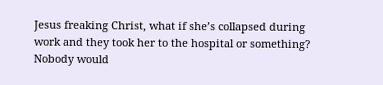Jesus freaking Christ, what if she’s collapsed during work and they took her to the hospital or something? Nobody would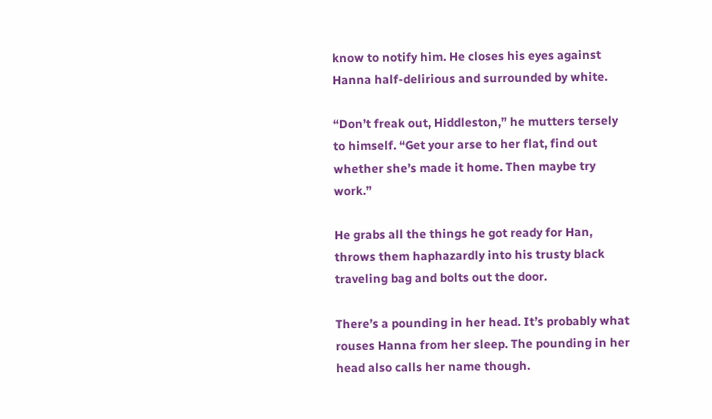know to notify him. He closes his eyes against Hanna half-delirious and surrounded by white.

“Don’t freak out, Hiddleston,” he mutters tersely to himself. “Get your arse to her flat, find out whether she’s made it home. Then maybe try work.”

He grabs all the things he got ready for Han, throws them haphazardly into his trusty black traveling bag and bolts out the door.

There’s a pounding in her head. It’s probably what rouses Hanna from her sleep. The pounding in her head also calls her name though.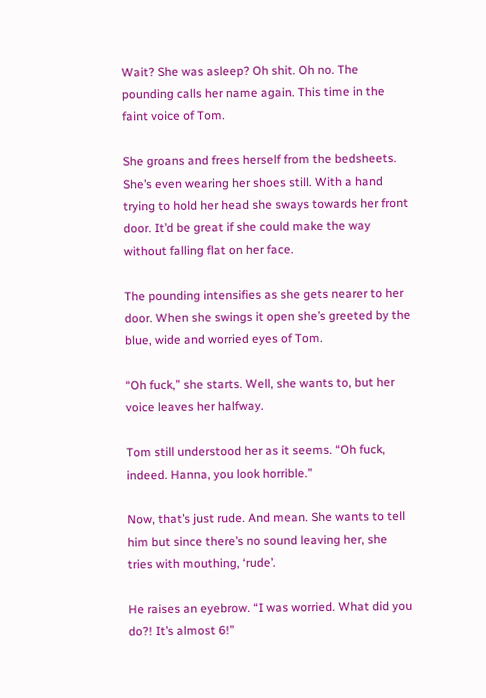Wait? She was asleep? Oh shit. Oh no. The pounding calls her name again. This time in the faint voice of Tom.

She groans and frees herself from the bedsheets. She’s even wearing her shoes still. With a hand trying to hold her head she sways towards her front door. It’d be great if she could make the way without falling flat on her face.

The pounding intensifies as she gets nearer to her door. When she swings it open she’s greeted by the blue, wide and worried eyes of Tom.

“Oh fuck,” she starts. Well, she wants to, but her voice leaves her halfway.

Tom still understood her as it seems. “Oh fuck, indeed. Hanna, you look horrible.”

Now, that’s just rude. And mean. She wants to tell him but since there’s no sound leaving her, she tries with mouthing, ‘rude’.

He raises an eyebrow. “I was worried. What did you do?! It’s almost 6!”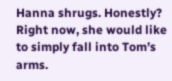Hanna shrugs. Honestly? Right now, she would like to simply fall into Tom’s arms.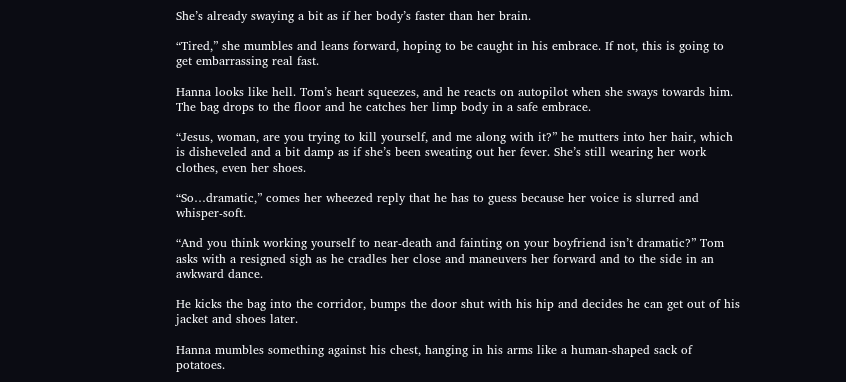She’s already swaying a bit as if her body’s faster than her brain.

“Tired,” she mumbles and leans forward, hoping to be caught in his embrace. If not, this is going to get embarrassing real fast.

Hanna looks like hell. Tom’s heart squeezes, and he reacts on autopilot when she sways towards him. The bag drops to the floor and he catches her limp body in a safe embrace.

“Jesus, woman, are you trying to kill yourself, and me along with it?” he mutters into her hair, which is disheveled and a bit damp as if she’s been sweating out her fever. She’s still wearing her work clothes, even her shoes.

“So…dramatic,” comes her wheezed reply that he has to guess because her voice is slurred and whisper-soft.

“And you think working yourself to near-death and fainting on your boyfriend isn’t dramatic?” Tom asks with a resigned sigh as he cradles her close and maneuvers her forward and to the side in an awkward dance.

He kicks the bag into the corridor, bumps the door shut with his hip and decides he can get out of his jacket and shoes later.

Hanna mumbles something against his chest, hanging in his arms like a human-shaped sack of potatoes.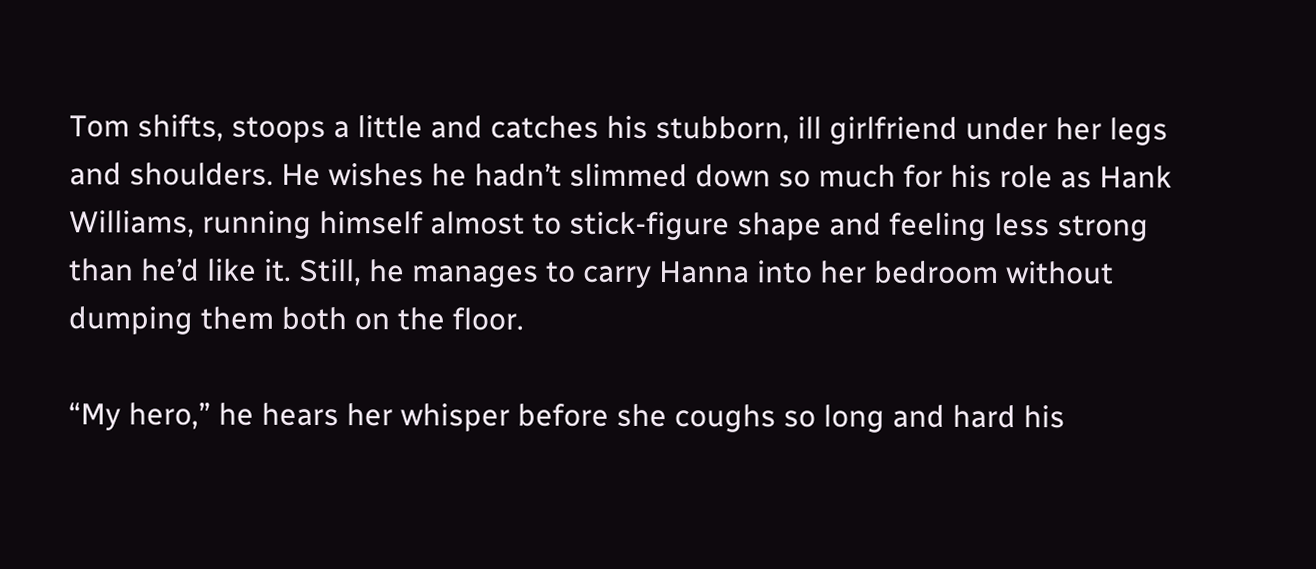Tom shifts, stoops a little and catches his stubborn, ill girlfriend under her legs and shoulders. He wishes he hadn’t slimmed down so much for his role as Hank Williams, running himself almost to stick-figure shape and feeling less strong than he’d like it. Still, he manages to carry Hanna into her bedroom without dumping them both on the floor.

“My hero,” he hears her whisper before she coughs so long and hard his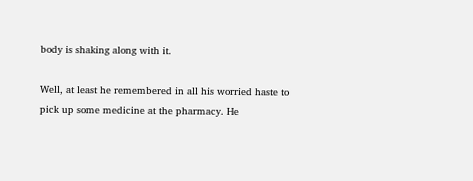body is shaking along with it.

Well, at least he remembered in all his worried haste to pick up some medicine at the pharmacy. He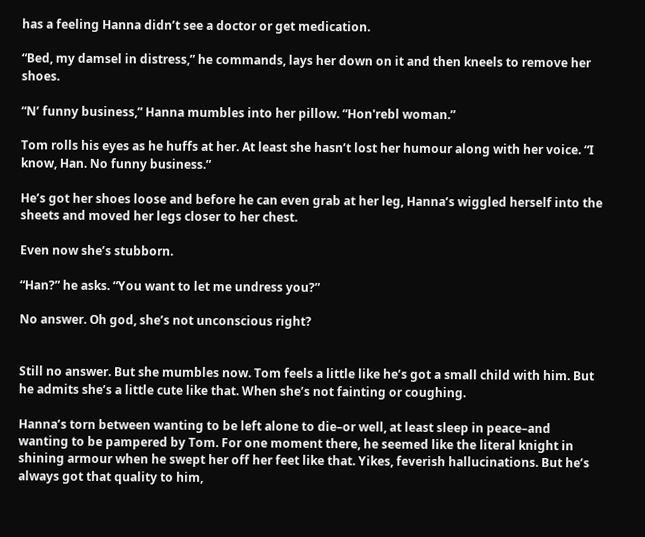has a feeling Hanna didn’t see a doctor or get medication.

“Bed, my damsel in distress,” he commands, lays her down on it and then kneels to remove her shoes.

“N’ funny business,” Hanna mumbles into her pillow. “Hon'rebl woman.”

Tom rolls his eyes as he huffs at her. At least she hasn’t lost her humour along with her voice. “I know, Han. No funny business.”

He’s got her shoes loose and before he can even grab at her leg, Hanna’s wiggled herself into the sheets and moved her legs closer to her chest.

Even now she’s stubborn.

“Han?” he asks. “You want to let me undress you?”

No answer. Oh god, she’s not unconscious right?


Still no answer. But she mumbles now. Tom feels a little like he’s got a small child with him. But he admits she’s a little cute like that. When she’s not fainting or coughing.

Hanna’s torn between wanting to be left alone to die–or well, at least sleep in peace–and wanting to be pampered by Tom. For one moment there, he seemed like the literal knight in shining armour when he swept her off her feet like that. Yikes, feverish hallucinations. But he’s always got that quality to him,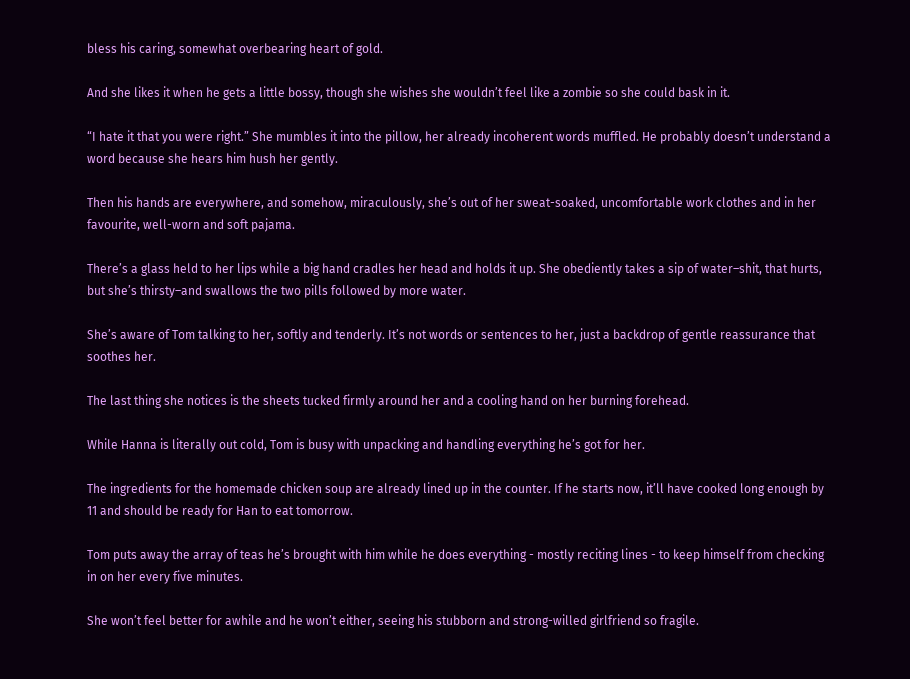bless his caring, somewhat overbearing heart of gold.

And she likes it when he gets a little bossy, though she wishes she wouldn’t feel like a zombie so she could bask in it.

“I hate it that you were right.” She mumbles it into the pillow, her already incoherent words muffled. He probably doesn’t understand a word because she hears him hush her gently.

Then his hands are everywhere, and somehow, miraculously, she’s out of her sweat-soaked, uncomfortable work clothes and in her favourite, well-worn and soft pajama.

There’s a glass held to her lips while a big hand cradles her head and holds it up. She obediently takes a sip of water–shit, that hurts, but she’s thirsty–and swallows the two pills followed by more water.

She’s aware of Tom talking to her, softly and tenderly. It’s not words or sentences to her, just a backdrop of gentle reassurance that soothes her.

The last thing she notices is the sheets tucked firmly around her and a cooling hand on her burning forehead.

While Hanna is literally out cold, Tom is busy with unpacking and handling everything he’s got for her.

The ingredients for the homemade chicken soup are already lined up in the counter. If he starts now, it’ll have cooked long enough by 11 and should be ready for Han to eat tomorrow.

Tom puts away the array of teas he’s brought with him while he does everything - mostly reciting lines - to keep himself from checking in on her every five minutes.

She won’t feel better for awhile and he won’t either, seeing his stubborn and strong-willed girlfriend so fragile.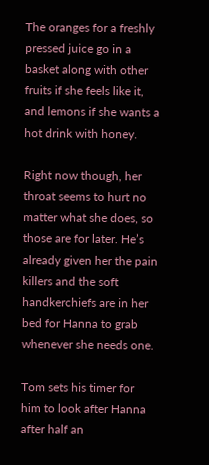The oranges for a freshly pressed juice go in a basket along with other fruits if she feels like it, and lemons if she wants a hot drink with honey.

Right now though, her throat seems to hurt no matter what she does, so those are for later. He’s already given her the pain killers and the soft handkerchiefs are in her bed for Hanna to grab whenever she needs one.

Tom sets his timer for him to look after Hanna after half an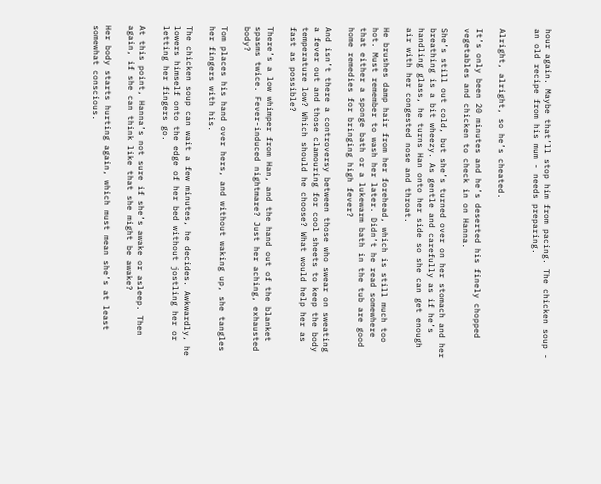hour again. Maybe that’ll stop him from pacing. The chicken soup - an old recipe from his mum - needs preparing.


Alright, alright, so he’s cheated.

It’s only been 20 minutes and he’s deserted his finely chopped vegetables and chicken to check in on Hanna.

She’s still out cold, but she’s turned over on her stomach and her breathing is a bit wheezy. As gentle and carefully as if he’s handling glass, he turns Han onto her side so she can get enough air with her congested nose and throat.

He brushes damp hair from her forehead, which is still much too hot. Must remember to wash her later. Didn’t he read somewhere that either a sponge bath or a lukewarm bath in the tub are good home remedies for bringing high fever?

And isn’t there a controversy between those who swear on sweating a fever out and those clamouring for cool sheets to keep the body temperature low? Which should he choose? What would help her as fast as possible?

There’s a low whimper from Han, and the hand out of the blanket spasms twice. Fever-induced nightmare? Just her aching, exhausted body?

Tom places his hand over hers, and without waking up, she tangles her fingers with his.

The chicken soup can wait a few minutes, he decides. Awkwardly, he lowers himself onto the edge of her bed without jostling her or letting her fingers go.

At this point, Hanna’s not sure if she’s awake or asleep. Then again, if she can think like that she might be awake?

Her body starts hurting again, which must mean she’s at least somewhat conscious.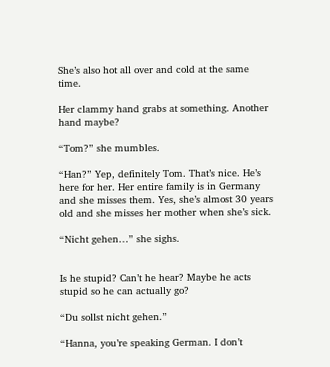She’s also hot all over and cold at the same time.

Her clammy hand grabs at something. Another hand maybe?

“Tom?” she mumbles.

“Han?” Yep, definitely Tom. That’s nice. He’s here for her. Her entire family is in Germany and she misses them. Yes, she’s almost 30 years old and she misses her mother when she’s sick.

“Nicht gehen…” she sighs.


Is he stupid? Can’t he hear? Maybe he acts stupid so he can actually go?

“Du sollst nicht gehen.”

“Hanna, you’re speaking German. I don’t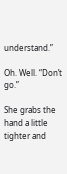understand.”

Oh. Well. “Don’t go.”

She grabs the hand a little tighter and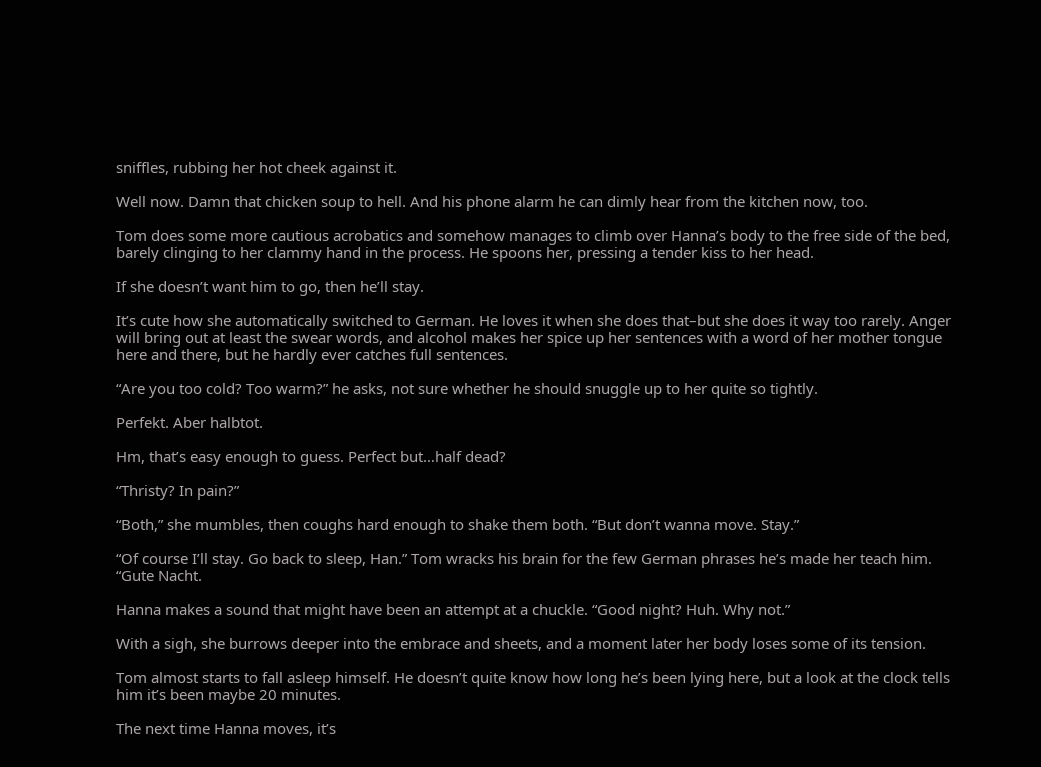sniffles, rubbing her hot cheek against it.

Well now. Damn that chicken soup to hell. And his phone alarm he can dimly hear from the kitchen now, too.

Tom does some more cautious acrobatics and somehow manages to climb over Hanna’s body to the free side of the bed, barely clinging to her clammy hand in the process. He spoons her, pressing a tender kiss to her head.

If she doesn’t want him to go, then he’ll stay.

It’s cute how she automatically switched to German. He loves it when she does that–but she does it way too rarely. Anger will bring out at least the swear words, and alcohol makes her spice up her sentences with a word of her mother tongue here and there, but he hardly ever catches full sentences.

“Are you too cold? Too warm?” he asks, not sure whether he should snuggle up to her quite so tightly.

Perfekt. Aber halbtot.

Hm, that’s easy enough to guess. Perfect but…half dead?

“Thristy? In pain?”

“Both,” she mumbles, then coughs hard enough to shake them both. “But don’t wanna move. Stay.”

“Of course I’ll stay. Go back to sleep, Han.” Tom wracks his brain for the few German phrases he’s made her teach him. “Gute Nacht.

Hanna makes a sound that might have been an attempt at a chuckle. “Good night? Huh. Why not.”

With a sigh, she burrows deeper into the embrace and sheets, and a moment later her body loses some of its tension.

Tom almost starts to fall asleep himself. He doesn’t quite know how long he’s been lying here, but a look at the clock tells him it’s been maybe 20 minutes.

The next time Hanna moves, it’s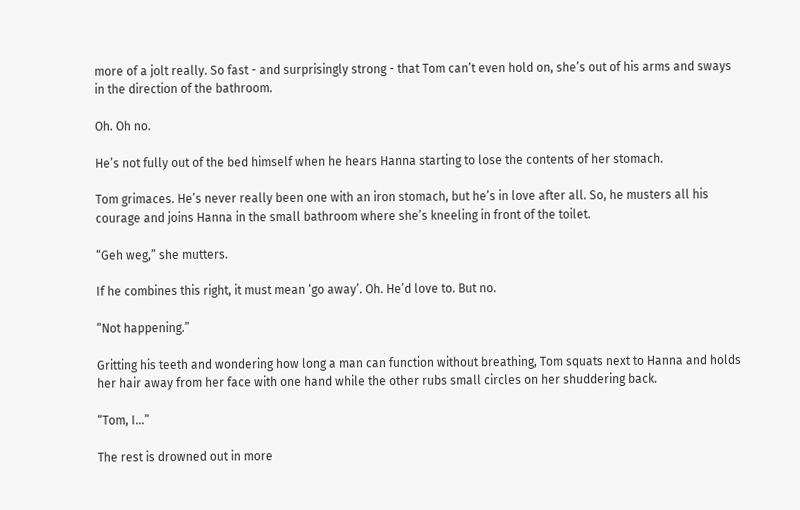more of a jolt really. So fast - and surprisingly strong - that Tom can’t even hold on, she’s out of his arms and sways in the direction of the bathroom.

Oh. Oh no.

He’s not fully out of the bed himself when he hears Hanna starting to lose the contents of her stomach.

Tom grimaces. He’s never really been one with an iron stomach, but he’s in love after all. So, he musters all his courage and joins Hanna in the small bathroom where she’s kneeling in front of the toilet.

“Geh weg,” she mutters.

If he combines this right, it must mean ‘go away’. Oh. He’d love to. But no.

“Not happening.”

Gritting his teeth and wondering how long a man can function without breathing, Tom squats next to Hanna and holds her hair away from her face with one hand while the other rubs small circles on her shuddering back.

“Tom, I…”

The rest is drowned out in more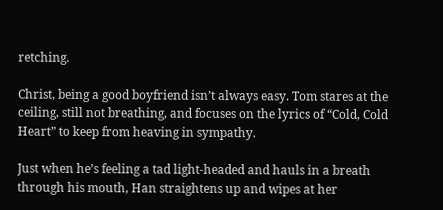retching.

Christ, being a good boyfriend isn’t always easy. Tom stares at the ceiling, still not breathing, and focuses on the lyrics of “Cold, Cold Heart” to keep from heaving in sympathy.

Just when he’s feeling a tad light-headed and hauls in a breath through his mouth, Han straightens up and wipes at her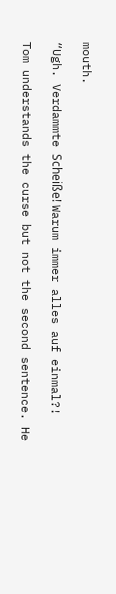mouth.

“Ugh. Verdammte Scheiße! Warum immer alles auf einmal?!

Tom understands the curse but not the second sentence. He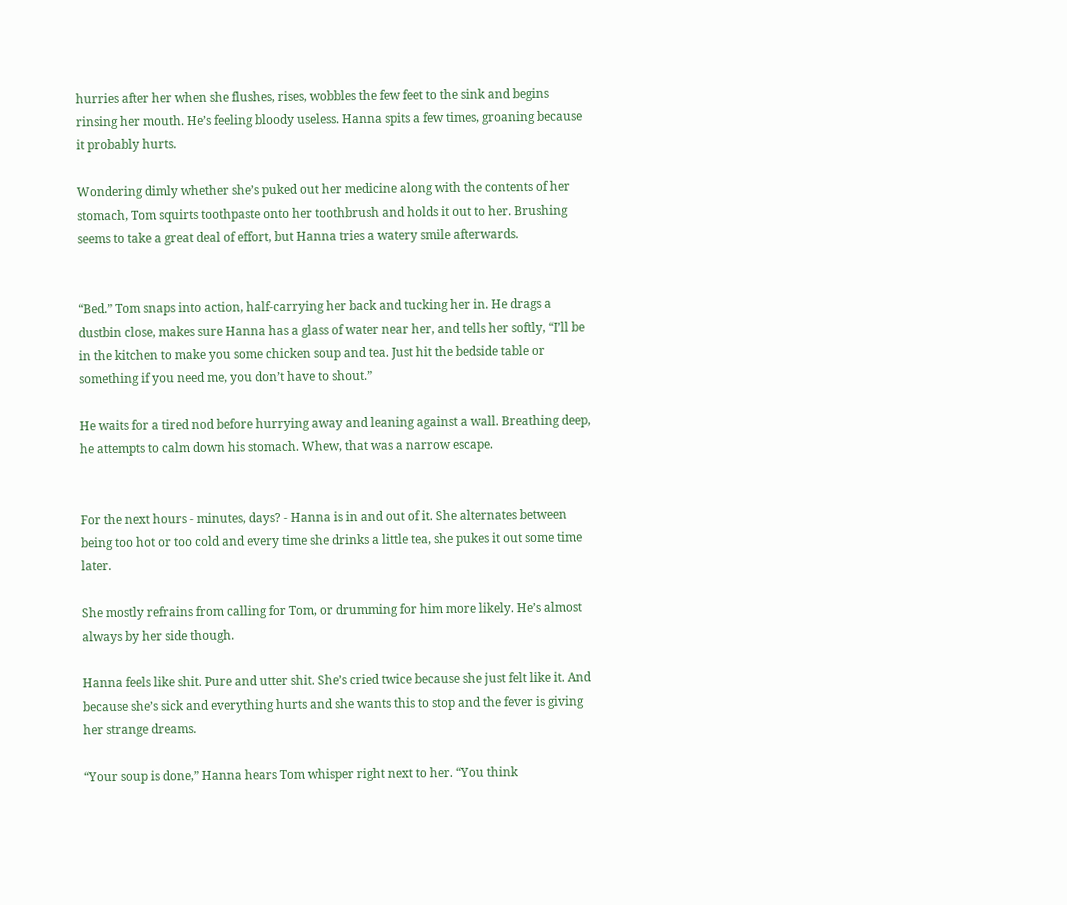hurries after her when she flushes, rises, wobbles the few feet to the sink and begins rinsing her mouth. He’s feeling bloody useless. Hanna spits a few times, groaning because it probably hurts.

Wondering dimly whether she’s puked out her medicine along with the contents of her stomach, Tom squirts toothpaste onto her toothbrush and holds it out to her. Brushing seems to take a great deal of effort, but Hanna tries a watery smile afterwards.


“Bed.” Tom snaps into action, half-carrying her back and tucking her in. He drags a dustbin close, makes sure Hanna has a glass of water near her, and tells her softly, “I’ll be in the kitchen to make you some chicken soup and tea. Just hit the bedside table or something if you need me, you don’t have to shout.”

He waits for a tired nod before hurrying away and leaning against a wall. Breathing deep, he attempts to calm down his stomach. Whew, that was a narrow escape.


For the next hours - minutes, days? - Hanna is in and out of it. She alternates between being too hot or too cold and every time she drinks a little tea, she pukes it out some time later.

She mostly refrains from calling for Tom, or drumming for him more likely. He’s almost always by her side though.

Hanna feels like shit. Pure and utter shit. She’s cried twice because she just felt like it. And because she’s sick and everything hurts and she wants this to stop and the fever is giving her strange dreams.

“Your soup is done,” Hanna hears Tom whisper right next to her. “You think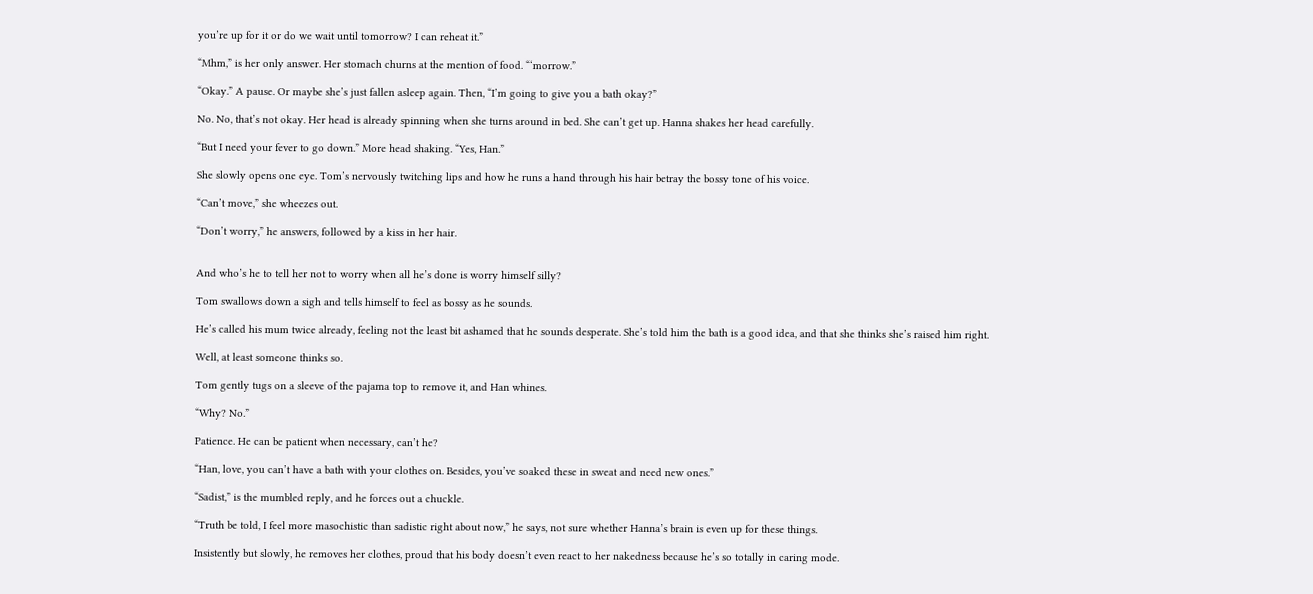you’re up for it or do we wait until tomorrow? I can reheat it.”

“Mhm,” is her only answer. Her stomach churns at the mention of food. “‘morrow.”

“Okay.” A pause. Or maybe she’s just fallen asleep again. Then, “I’m going to give you a bath okay?”

No. No, that’s not okay. Her head is already spinning when she turns around in bed. She can’t get up. Hanna shakes her head carefully.

“But I need your fever to go down.” More head shaking. “Yes, Han.”

She slowly opens one eye. Tom’s nervously twitching lips and how he runs a hand through his hair betray the bossy tone of his voice.

“Can’t move,” she wheezes out.

“Don’t worry,” he answers, followed by a kiss in her hair.


And who’s he to tell her not to worry when all he’s done is worry himself silly?

Tom swallows down a sigh and tells himself to feel as bossy as he sounds.

He’s called his mum twice already, feeling not the least bit ashamed that he sounds desperate. She’s told him the bath is a good idea, and that she thinks she’s raised him right.

Well, at least someone thinks so.

Tom gently tugs on a sleeve of the pajama top to remove it, and Han whines.

“Why? No.”

Patience. He can be patient when necessary, can’t he?

“Han, love, you can’t have a bath with your clothes on. Besides, you’ve soaked these in sweat and need new ones.”

“Sadist,” is the mumbled reply, and he forces out a chuckle.

“Truth be told, I feel more masochistic than sadistic right about now,” he says, not sure whether Hanna’s brain is even up for these things.

Insistently but slowly, he removes her clothes, proud that his body doesn’t even react to her nakedness because he’s so totally in caring mode.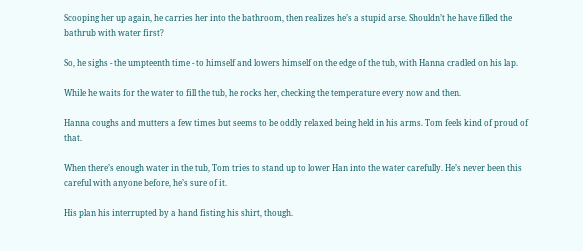Scooping her up again, he carries her into the bathroom, then realizes he’s a stupid arse. Shouldn’t he have filled the bathrub with water first?

So, he sighs - the umpteenth time - to himself and lowers himself on the edge of the tub, with Hanna cradled on his lap.

While he waits for the water to fill the tub, he rocks her, checking the temperature every now and then.

Hanna coughs and mutters a few times but seems to be oddly relaxed being held in his arms. Tom feels kind of proud of that.

When there’s enough water in the tub, Tom tries to stand up to lower Han into the water carefully. He’s never been this careful with anyone before, he’s sure of it.

His plan his interrupted by a hand fisting his shirt, though.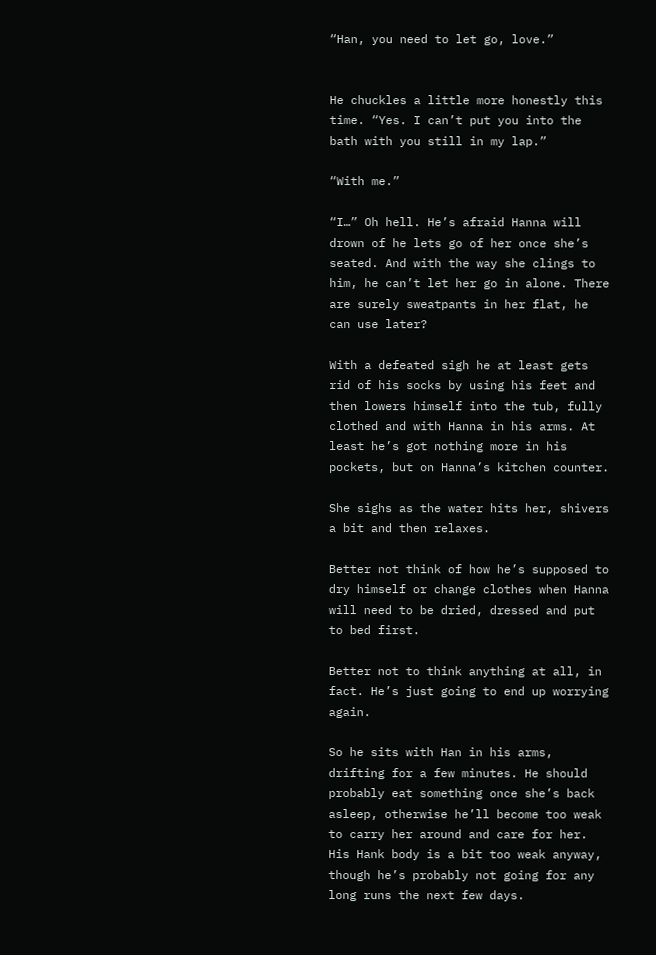“Han, you need to let go, love.”


He chuckles a little more honestly this time. “Yes. I can’t put you into the bath with you still in my lap.”

“With me.”

“I…” Oh hell. He’s afraid Hanna will drown of he lets go of her once she’s seated. And with the way she clings to him, he can’t let her go in alone. There are surely sweatpants in her flat, he can use later?

With a defeated sigh he at least gets rid of his socks by using his feet and then lowers himself into the tub, fully clothed and with Hanna in his arms. At least he’s got nothing more in his pockets, but on Hanna’s kitchen counter.

She sighs as the water hits her, shivers a bit and then relaxes.

Better not think of how he’s supposed to dry himself or change clothes when Hanna will need to be dried, dressed and put to bed first.

Better not to think anything at all, in fact. He’s just going to end up worrying again.

So he sits with Han in his arms, drifting for a few minutes. He should probably eat something once she’s back asleep, otherwise he’ll become too weak to carry her around and care for her. His Hank body is a bit too weak anyway, though he’s probably not going for any long runs the next few days.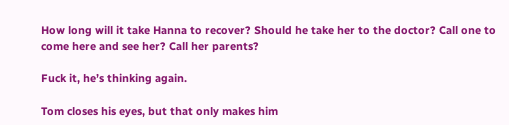How long will it take Hanna to recover? Should he take her to the doctor? Call one to come here and see her? Call her parents?

Fuck it, he’s thinking again.

Tom closes his eyes, but that only makes him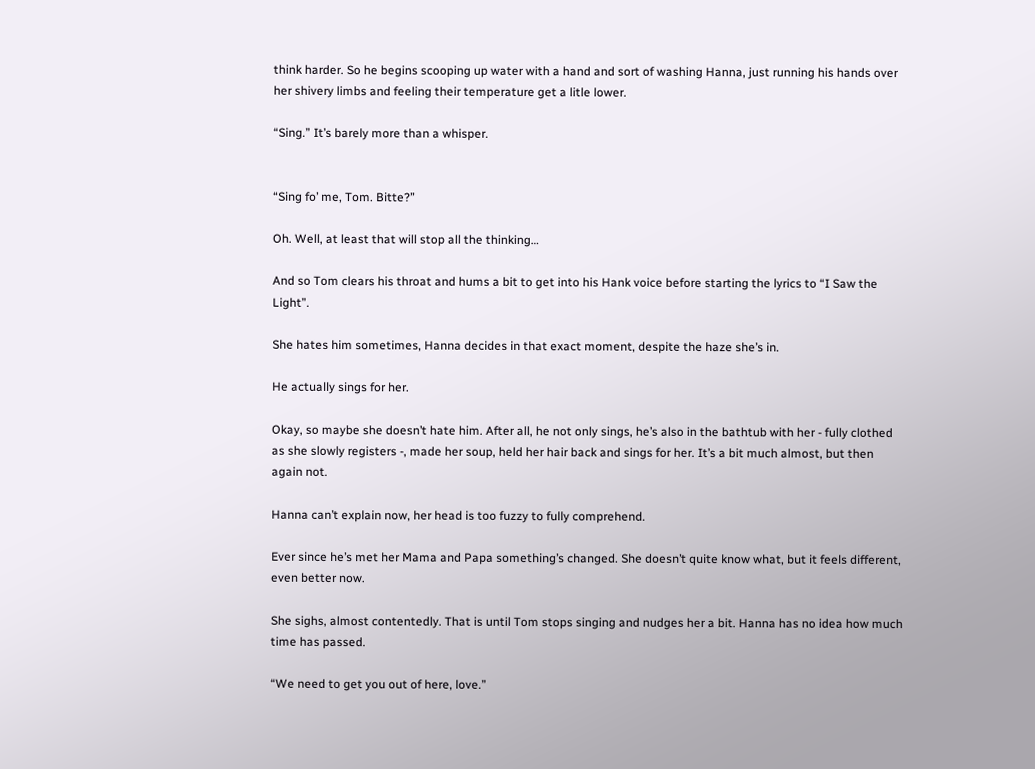think harder. So he begins scooping up water with a hand and sort of washing Hanna, just running his hands over her shivery limbs and feeling their temperature get a litle lower.

“Sing.” It’s barely more than a whisper.


“Sing fo’ me, Tom. Bitte?”

Oh. Well, at least that will stop all the thinking…

And so Tom clears his throat and hums a bit to get into his Hank voice before starting the lyrics to “I Saw the Light”.

She hates him sometimes, Hanna decides in that exact moment, despite the haze she’s in.

He actually sings for her.

Okay, so maybe she doesn’t hate him. After all, he not only sings, he’s also in the bathtub with her - fully clothed as she slowly registers -, made her soup, held her hair back and sings for her. It’s a bit much almost, but then again not.

Hanna can’t explain now, her head is too fuzzy to fully comprehend.

Ever since he’s met her Mama and Papa something’s changed. She doesn’t quite know what, but it feels different, even better now.

She sighs, almost contentedly. That is until Tom stops singing and nudges her a bit. Hanna has no idea how much time has passed.

“We need to get you out of here, love.”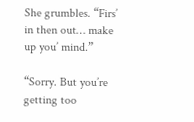She grumbles. “Firs’ in then out… make up you’ mind.”

“Sorry. But you’re getting too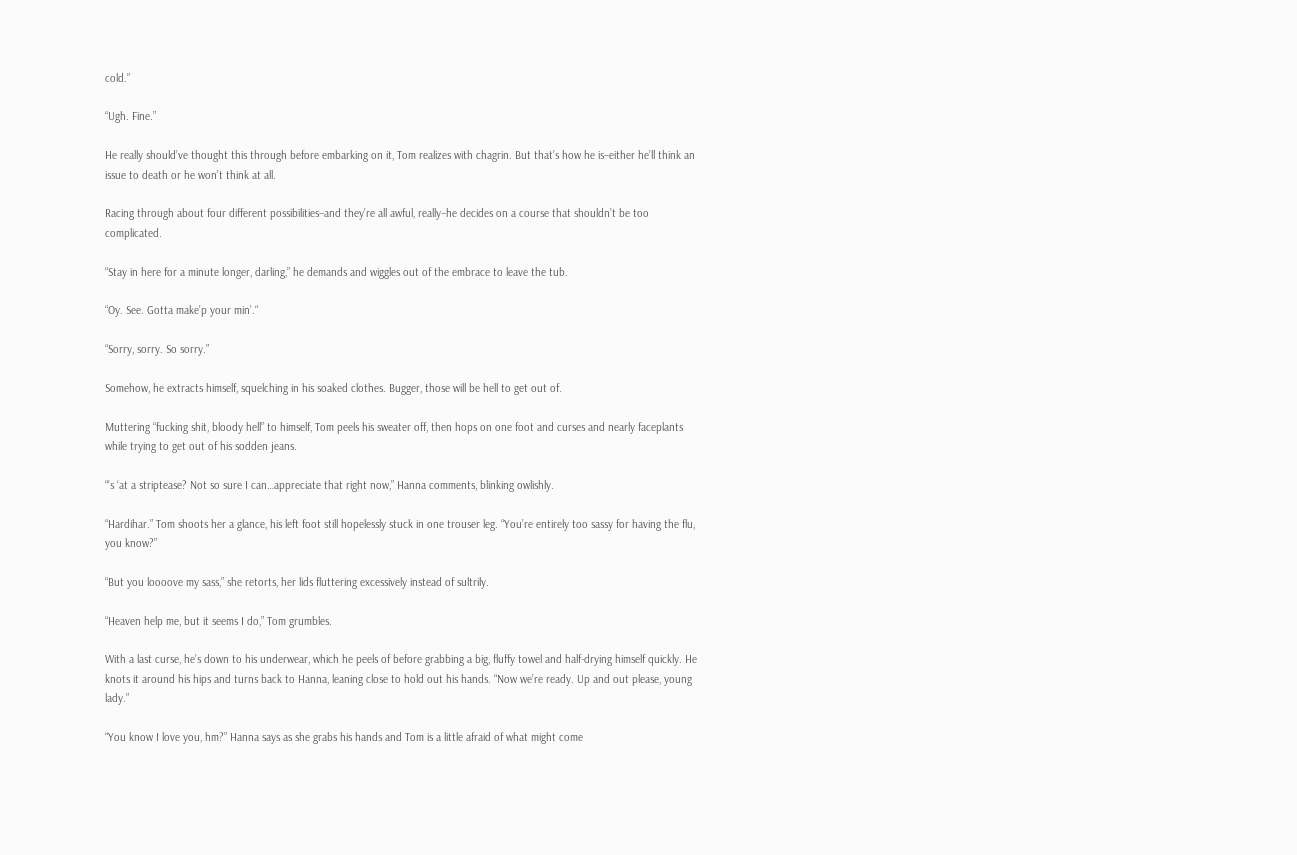cold.”

“Ugh. Fine.”

He really should’ve thought this through before embarking on it, Tom realizes with chagrin. But that’s how he is–either he’ll think an issue to death or he won’t think at all.

Racing through about four different possibilities–and they’re all awful, really–he decides on a course that shouldn’t be too complicated.

“Stay in here for a minute longer, darling,” he demands and wiggles out of the embrace to leave the tub.

“Oy. See. Gotta make’p your min’.“

“Sorry, sorry. So sorry.”

Somehow, he extracts himself, squelching in his soaked clothes. Bugger, those will be hell to get out of.

Muttering “fucking shit, bloody hell” to himself, Tom peels his sweater off, then hops on one foot and curses and nearly faceplants while trying to get out of his sodden jeans.

“‘s ‘at a striptease? Not so sure I can…appreciate that right now,” Hanna comments, blinking owlishly.

“Hardihar.” Tom shoots her a glance, his left foot still hopelessly stuck in one trouser leg. “You’re entirely too sassy for having the flu, you know?”

“But you loooove my sass,” she retorts, her lids fluttering excessively instead of sultrily.

“Heaven help me, but it seems I do,” Tom grumbles.

With a last curse, he’s down to his underwear, which he peels of before grabbing a big, fluffy towel and half-drying himself quickly. He knots it around his hips and turns back to Hanna, leaning close to hold out his hands. “Now we’re ready. Up and out please, young lady.”

“You know I love you, hm?” Hanna says as she grabs his hands and Tom is a little afraid of what might come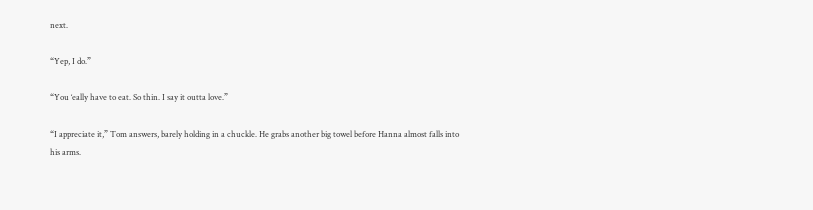next.

“Yep, I do.”

“You ‘eally have to eat. So thin. I say it outta love.”

“I appreciate it,” Tom answers, barely holding in a chuckle. He grabs another big towel before Hanna almost falls into his arms.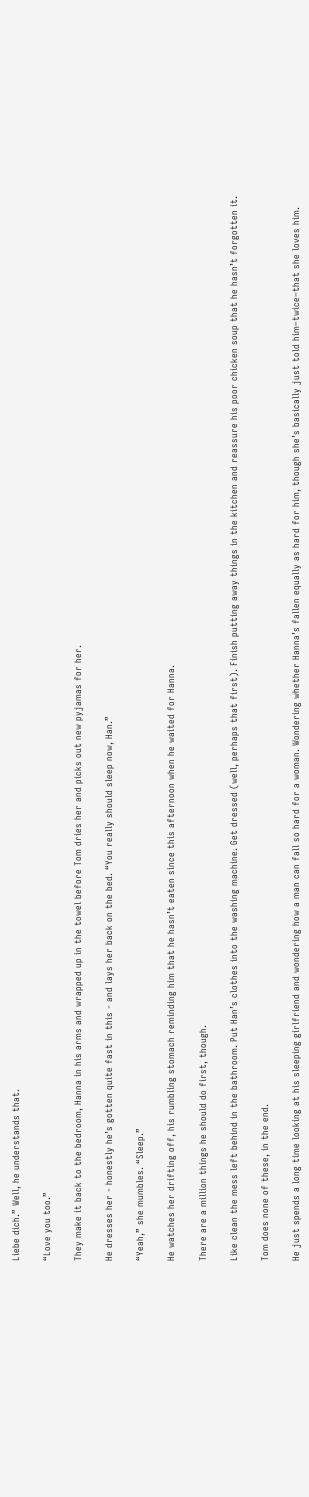Liebe dich.” Well, he understands that.

“Love you too.”

They make it back to the bedroom, Hanna in his arms and wrapped up in the towel before Tom dries her and picks out new pyjamas for her.

He dresses her - honestly he’s gotten quite fast in this - and lays her back on the bed. “You really should sleep now, Han.”

“Yeah,” she mumbles. “Sleep.”

He watches her drifting off, his rumbling stomach reminding him that he hasn’t eaten since this afternoon when he waited for Hanna.

There are a million things he should do first, though.

Like clean the mess left behind in the bathroom. Put Han’s clothes into the washing machine. Get dressed (well, perhaps that first). Finish putting away things in the kitchen and reassure his poor chicken soup that he hasn’t forgotten it.

Tom does none of these, in the end.

He just spends a long time looking at his sleeping girlfriend and wondering how a man can fall so hard for a woman. Wondering whether Hanna’s fallen equally as hard for him, though she’s basically just told him–twice–that she loves him.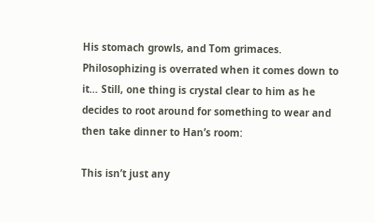His stomach growls, and Tom grimaces. Philosophizing is overrated when it comes down to it… Still, one thing is crystal clear to him as he decides to root around for something to wear and then take dinner to Han’s room:

This isn’t just any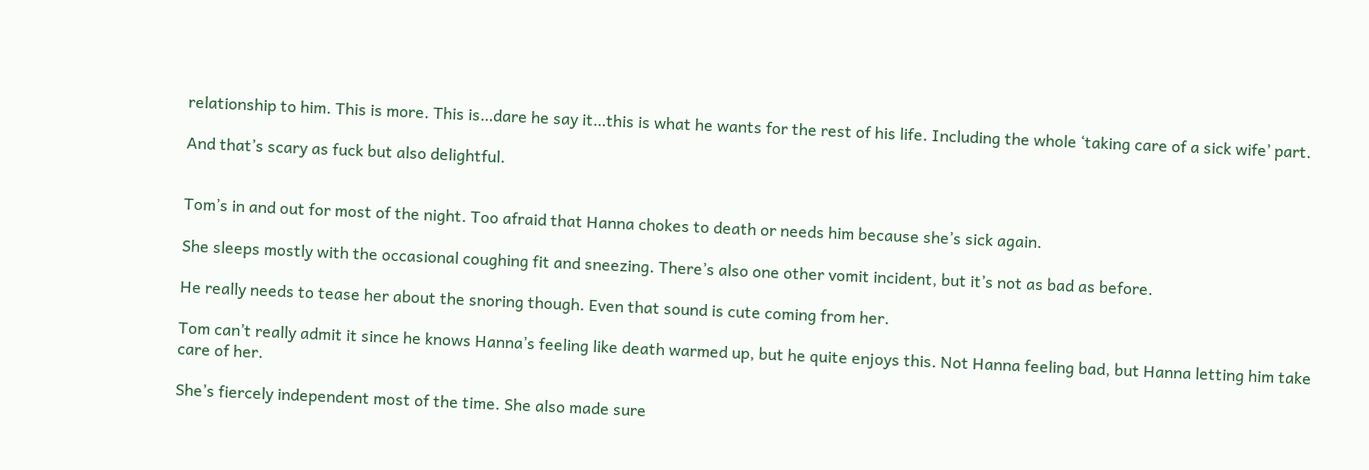relationship to him. This is more. This is…dare he say it…this is what he wants for the rest of his life. Including the whole ‘taking care of a sick wife’ part.

And that’s scary as fuck but also delightful.


Tom’s in and out for most of the night. Too afraid that Hanna chokes to death or needs him because she’s sick again.

She sleeps mostly with the occasional coughing fit and sneezing. There’s also one other vomit incident, but it’s not as bad as before.

He really needs to tease her about the snoring though. Even that sound is cute coming from her.

Tom can’t really admit it since he knows Hanna’s feeling like death warmed up, but he quite enjoys this. Not Hanna feeling bad, but Hanna letting him take care of her.

She’s fiercely independent most of the time. She also made sure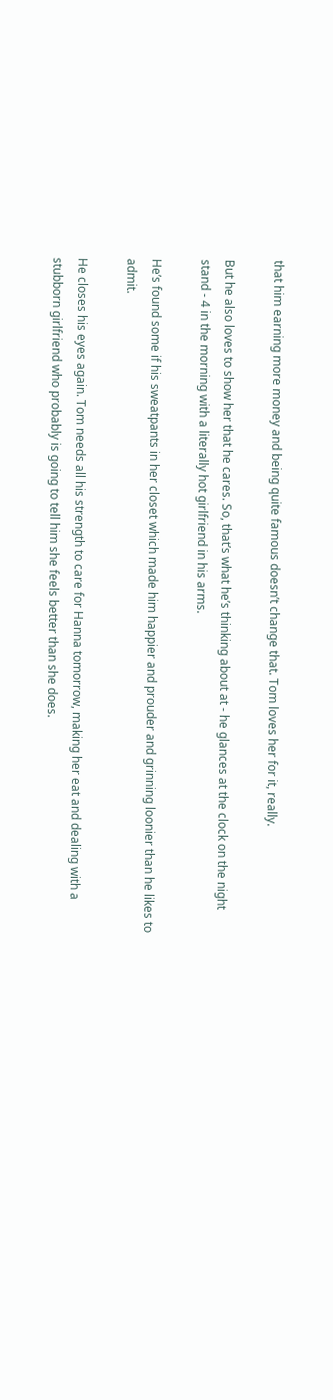that him earning more money and being quite famous doesn’t change that. Tom loves her for it, really.

But he also loves to show her that he cares. So, that’s what he’s thinking about at - he glances at the clock on the night stand - 4 in the morning with a literally hot girlfriend in his arms.

He’s found some if his sweatpants in her closet which made him happier and prouder and grinning loonier than he likes to admit.

He closes his eyes again. Tom needs all his strength to care for Hanna tomorrow, making her eat and dealing with a stubborn girlfriend who probably is going to tell him she feels better than she does.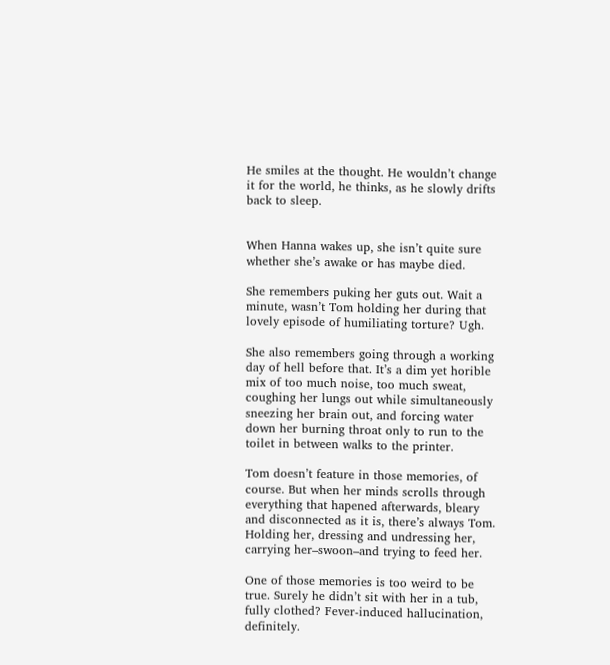He smiles at the thought. He wouldn’t change it for the world, he thinks, as he slowly drifts back to sleep.


When Hanna wakes up, she isn’t quite sure whether she’s awake or has maybe died.

She remembers puking her guts out. Wait a minute, wasn’t Tom holding her during that lovely episode of humiliating torture? Ugh.

She also remembers going through a working day of hell before that. It’s a dim yet horible mix of too much noise, too much sweat, coughing her lungs out while simultaneously sneezing her brain out, and forcing water down her burning throat only to run to the toilet in between walks to the printer.

Tom doesn’t feature in those memories, of course. But when her minds scrolls through everything that hapened afterwards, bleary and disconnected as it is, there’s always Tom. Holding her, dressing and undressing her, carrying her–swoon–and trying to feed her.

One of those memories is too weird to be true. Surely he didn’t sit with her in a tub, fully clothed? Fever-induced hallucination, definitely.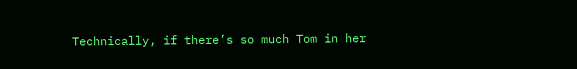Technically, if there’s so much Tom in her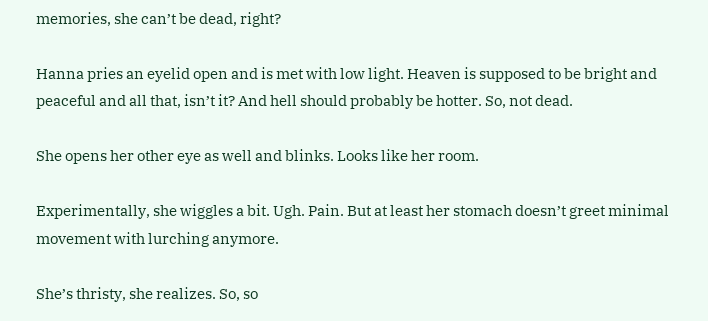memories, she can’t be dead, right?

Hanna pries an eyelid open and is met with low light. Heaven is supposed to be bright and peaceful and all that, isn’t it? And hell should probably be hotter. So, not dead.

She opens her other eye as well and blinks. Looks like her room.

Experimentally, she wiggles a bit. Ugh. Pain. But at least her stomach doesn’t greet minimal movement with lurching anymore.

She’s thristy, she realizes. So, so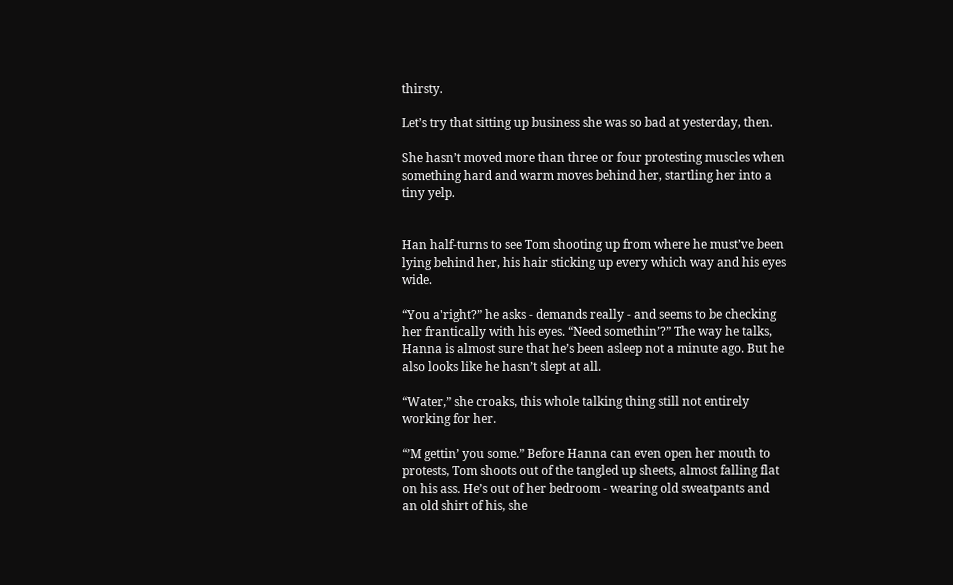thirsty.

Let’s try that sitting up business she was so bad at yesterday, then.

She hasn’t moved more than three or four protesting muscles when something hard and warm moves behind her, startling her into a tiny yelp.


Han half-turns to see Tom shooting up from where he must’ve been lying behind her, his hair sticking up every which way and his eyes wide.

“You a'right?” he asks - demands really - and seems to be checking her frantically with his eyes. “Need somethin’?” The way he talks, Hanna is almost sure that he’s been asleep not a minute ago. But he also looks like he hasn’t slept at all.

“Water,” she croaks, this whole talking thing still not entirely working for her.

“’M gettin’ you some.” Before Hanna can even open her mouth to protests, Tom shoots out of the tangled up sheets, almost falling flat on his ass. He’s out of her bedroom - wearing old sweatpants and an old shirt of his, she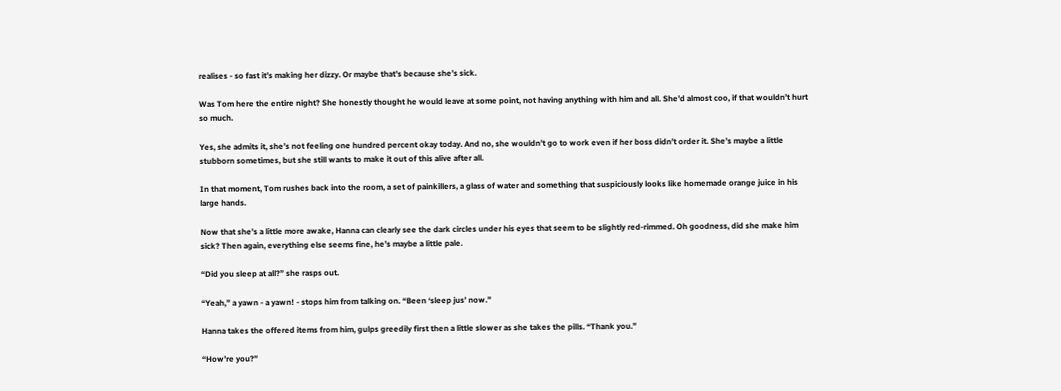realises - so fast it’s making her dizzy. Or maybe that’s because she’s sick.

Was Tom here the entire night? She honestly thought he would leave at some point, not having anything with him and all. She’d almost coo, if that wouldn’t hurt so much.

Yes, she admits it, she’s not feeling one hundred percent okay today. And no, she wouldn’t go to work even if her boss didn’t order it. She’s maybe a little stubborn sometimes, but she still wants to make it out of this alive after all.

In that moment, Tom rushes back into the room, a set of painkillers, a glass of water and something that suspiciously looks like homemade orange juice in his large hands.

Now that she’s a little more awake, Hanna can clearly see the dark circles under his eyes that seem to be slightly red-rimmed. Oh goodness, did she make him sick? Then again, everything else seems fine, he’s maybe a little pale.

“Did you sleep at all?” she rasps out.

“Yeah,” a yawn - a yawn! - stops him from talking on. “Been ‘sleep jus’ now.”

Hanna takes the offered items from him, gulps greedily first then a little slower as she takes the pills. “Thank you.”

“How’re you?”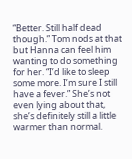“Better. Still half dead though.” Tom nods at that but Hanna can feel him wanting to do something for her. “I’d like to sleep some more. I’m sure I still have a fever.” She’s not even lying about that, she’s definitely still a little warmer than normal.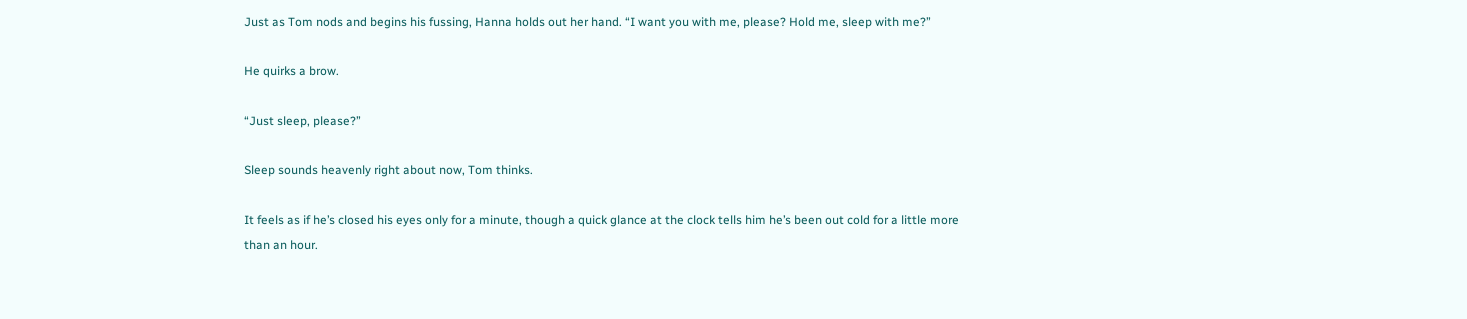Just as Tom nods and begins his fussing, Hanna holds out her hand. “I want you with me, please? Hold me, sleep with me?”

He quirks a brow.

“Just sleep, please?”

Sleep sounds heavenly right about now, Tom thinks.

It feels as if he’s closed his eyes only for a minute, though a quick glance at the clock tells him he’s been out cold for a little more than an hour.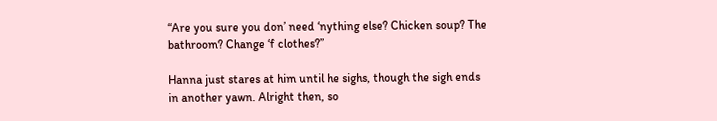“Are you sure you don’ need ‘nything else? Chicken soup? The bathroom? Change ‘f clothes?”

Hanna just stares at him until he sighs, though the sigh ends in another yawn. Alright then, so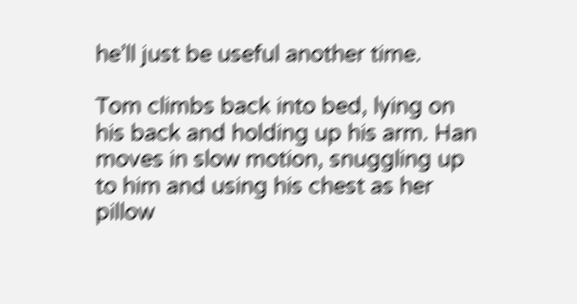he’ll just be useful another time.

Tom climbs back into bed, lying on his back and holding up his arm. Han moves in slow motion, snuggling up to him and using his chest as her pillow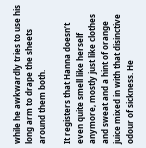while he awkwardly tries to use his long arm to drape the sheets around them both.

It registers that Hanna doesn’t even quite smell like herself anymore, mostly just like clothes and sweat and a hint of orange juice mixed in with that disinctive odour of sickness. He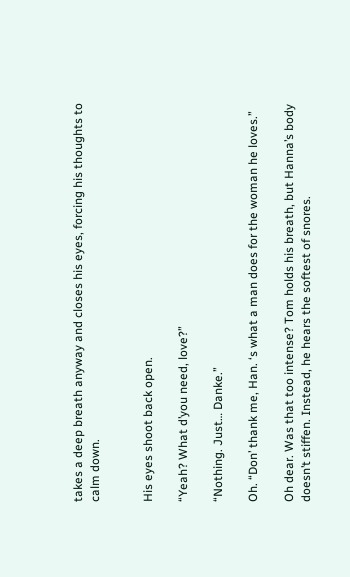takes a deep breath anyway and closes his eyes, forcing his thoughts to calm down.


His eyes shoot back open.

“Yeah? What d’you need, love?”

“Nothing. Just… Danke.”

Oh. “Don’ thank me, Han. ‘s what a man does for the woman he loves.”

Oh dear. Was that too intense? Tom holds his breath, but Hanna’s body doesn’t stiffen. Instead, he hears the softest of snores.